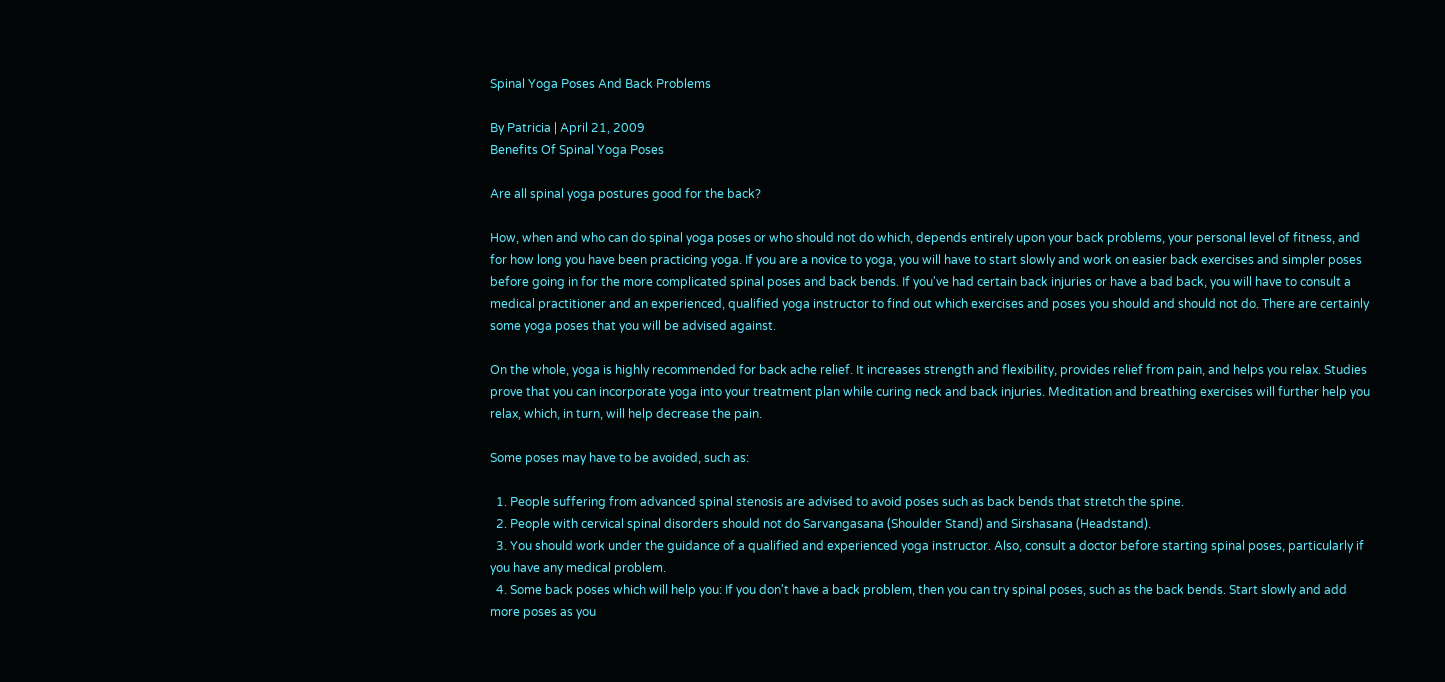Spinal Yoga Poses And Back Problems

By Patricia | April 21, 2009
Benefits Of Spinal Yoga Poses

Are all spinal yoga postures good for the back?

How, when and who can do spinal yoga poses or who should not do which, depends entirely upon your back problems, your personal level of fitness, and for how long you have been practicing yoga. If you are a novice to yoga, you will have to start slowly and work on easier back exercises and simpler poses before going in for the more complicated spinal poses and back bends. If you've had certain back injuries or have a bad back, you will have to consult a medical practitioner and an experienced, qualified yoga instructor to find out which exercises and poses you should and should not do. There are certainly some yoga poses that you will be advised against.

On the whole, yoga is highly recommended for back ache relief. It increases strength and flexibility, provides relief from pain, and helps you relax. Studies prove that you can incorporate yoga into your treatment plan while curing neck and back injuries. Meditation and breathing exercises will further help you relax, which, in turn, will help decrease the pain.

Some poses may have to be avoided, such as:

  1. People suffering from advanced spinal stenosis are advised to avoid poses such as back bends that stretch the spine.
  2. People with cervical spinal disorders should not do Sarvangasana (Shoulder Stand) and Sirshasana (Headstand).
  3. You should work under the guidance of a qualified and experienced yoga instructor. Also, consult a doctor before starting spinal poses, particularly if you have any medical problem.
  4. Some back poses which will help you: If you don't have a back problem, then you can try spinal poses, such as the back bends. Start slowly and add more poses as you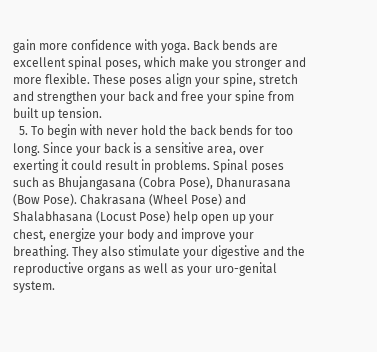gain more confidence with yoga. Back bends are excellent spinal poses, which make you stronger and more flexible. These poses align your spine, stretch and strengthen your back and free your spine from built up tension.
  5. To begin with never hold the back bends for too long. Since your back is a sensitive area, over exerting it could result in problems. Spinal poses such as Bhujangasana (Cobra Pose), Dhanurasana (Bow Pose). Chakrasana (Wheel Pose) and Shalabhasana (Locust Pose) help open up your chest, energize your body and improve your breathing. They also stimulate your digestive and the reproductive organs as well as your uro-genital system.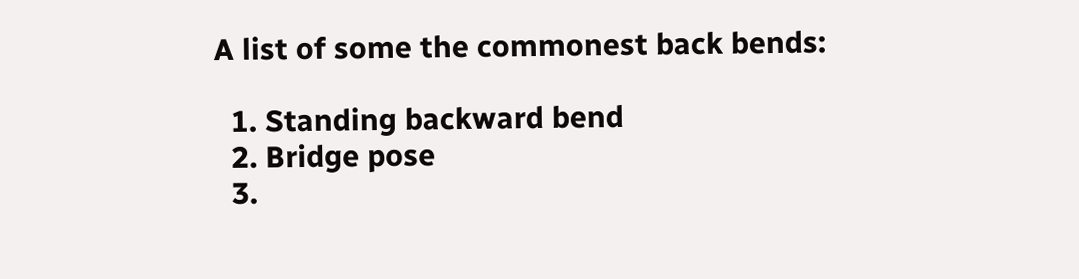A list of some the commonest back bends:

  1. Standing backward bend
  2. Bridge pose
  3.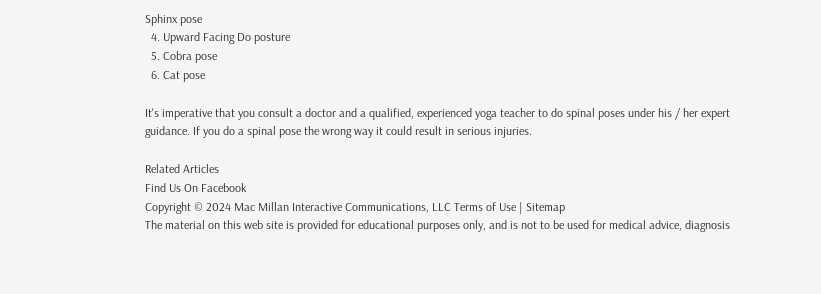Sphinx pose
  4. Upward Facing Do posture
  5. Cobra pose
  6. Cat pose

It's imperative that you consult a doctor and a qualified, experienced yoga teacher to do spinal poses under his / her expert guidance. If you do a spinal pose the wrong way it could result in serious injuries.

Related Articles
Find Us On Facebook
Copyright © 2024 Mac Millan Interactive Communications, LLC Terms of Use | Sitemap
The material on this web site is provided for educational purposes only, and is not to be used for medical advice, diagnosis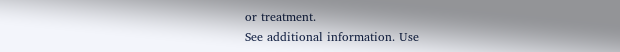or treatment.
See additional information. Use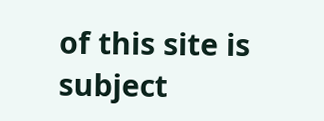of this site is subject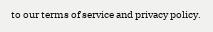to our terms of service and privacy policy.